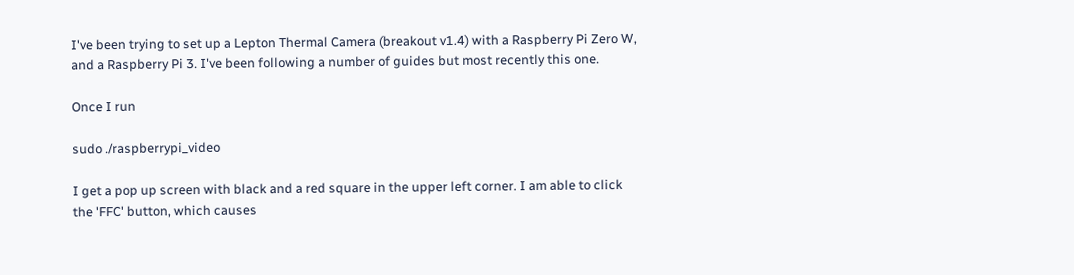I've been trying to set up a Lepton Thermal Camera (breakout v1.4) with a Raspberry Pi Zero W, and a Raspberry Pi 3. I've been following a number of guides but most recently this one.

Once I run

sudo ./raspberrypi_video

I get a pop up screen with black and a red square in the upper left corner. I am able to click the 'FFC' button, which causes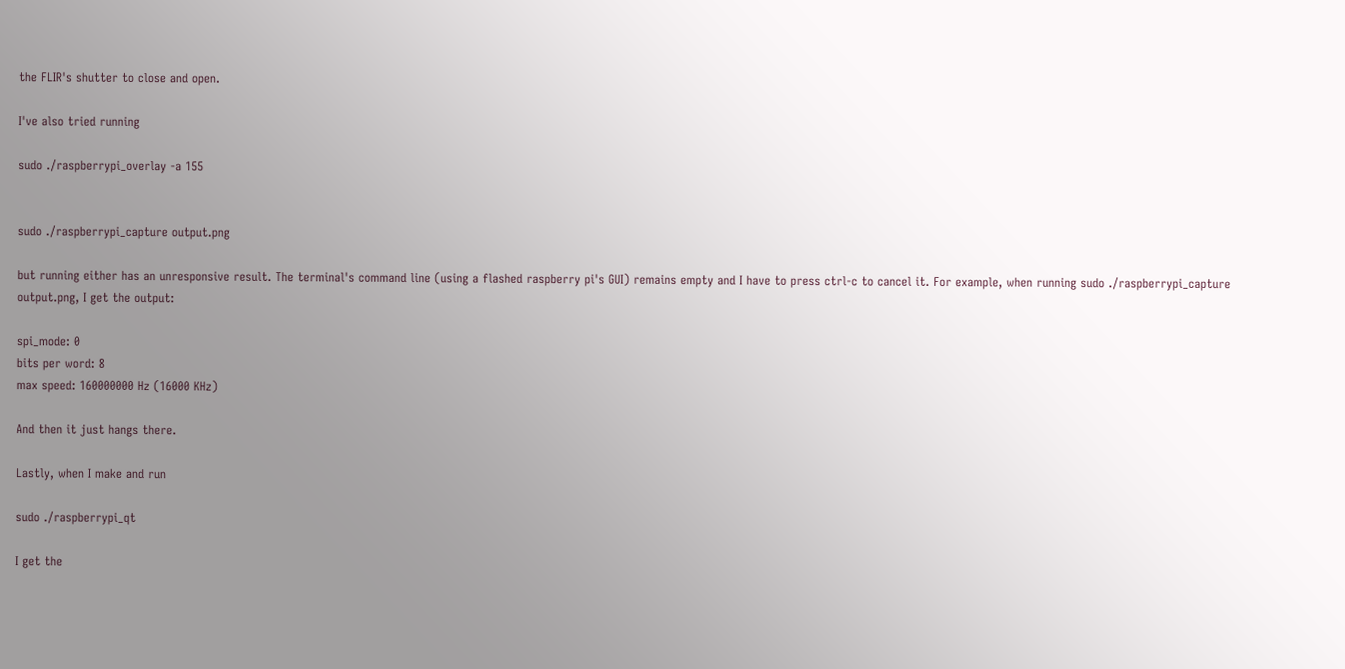the FLIR's shutter to close and open.

I've also tried running

sudo ./raspberrypi_overlay -a 155


sudo ./raspberrypi_capture output.png

but running either has an unresponsive result. The terminal's command line (using a flashed raspberry pi's GUI) remains empty and I have to press ctrl-c to cancel it. For example, when running sudo ./raspberrypi_capture output.png, I get the output:

spi_mode: 0
bits per word: 8
max speed: 160000000 Hz (16000 KHz)

And then it just hangs there.

Lastly, when I make and run

sudo ./raspberrypi_qt

I get the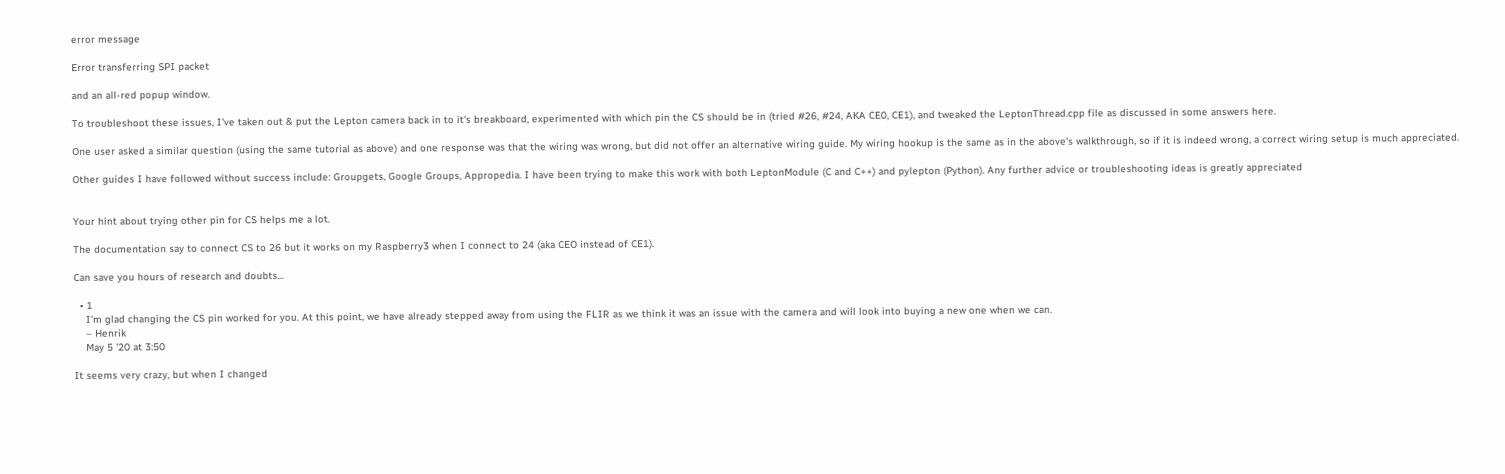error message

Error transferring SPI packet

and an all-red popup window.

To troubleshoot these issues, I've taken out & put the Lepton camera back in to it's breakboard, experimented with which pin the CS should be in (tried #26, #24, AKA CE0, CE1), and tweaked the LeptonThread.cpp file as discussed in some answers here.

One user asked a similar question (using the same tutorial as above) and one response was that the wiring was wrong, but did not offer an alternative wiring guide. My wiring hookup is the same as in the above's walkthrough, so if it is indeed wrong, a correct wiring setup is much appreciated.

Other guides I have followed without success include: Groupgets, Google Groups, Appropedia. I have been trying to make this work with both LeptonModule (C and C++) and pylepton (Python). Any further advice or troubleshooting ideas is greatly appreciated


Your hint about trying other pin for CS helps me a lot.

The documentation say to connect CS to 26 but it works on my Raspberry3 when I connect to 24 (aka CEO instead of CE1).

Can save you hours of research and doubts...

  • 1
    I'm glad changing the CS pin worked for you. At this point, we have already stepped away from using the FLIR as we think it was an issue with the camera and will look into buying a new one when we can.
    – Henrik
    May 5 '20 at 3:50

It seems very crazy, but when I changed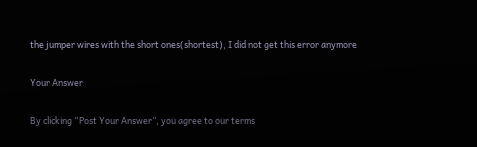the jumper wires with the short ones(shortest), I did not get this error anymore

Your Answer

By clicking “Post Your Answer”, you agree to our terms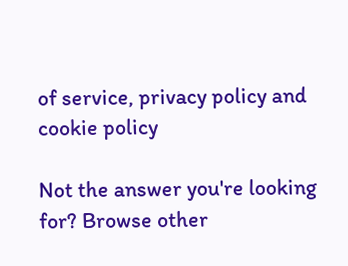of service, privacy policy and cookie policy

Not the answer you're looking for? Browse other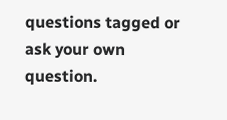questions tagged or ask your own question.